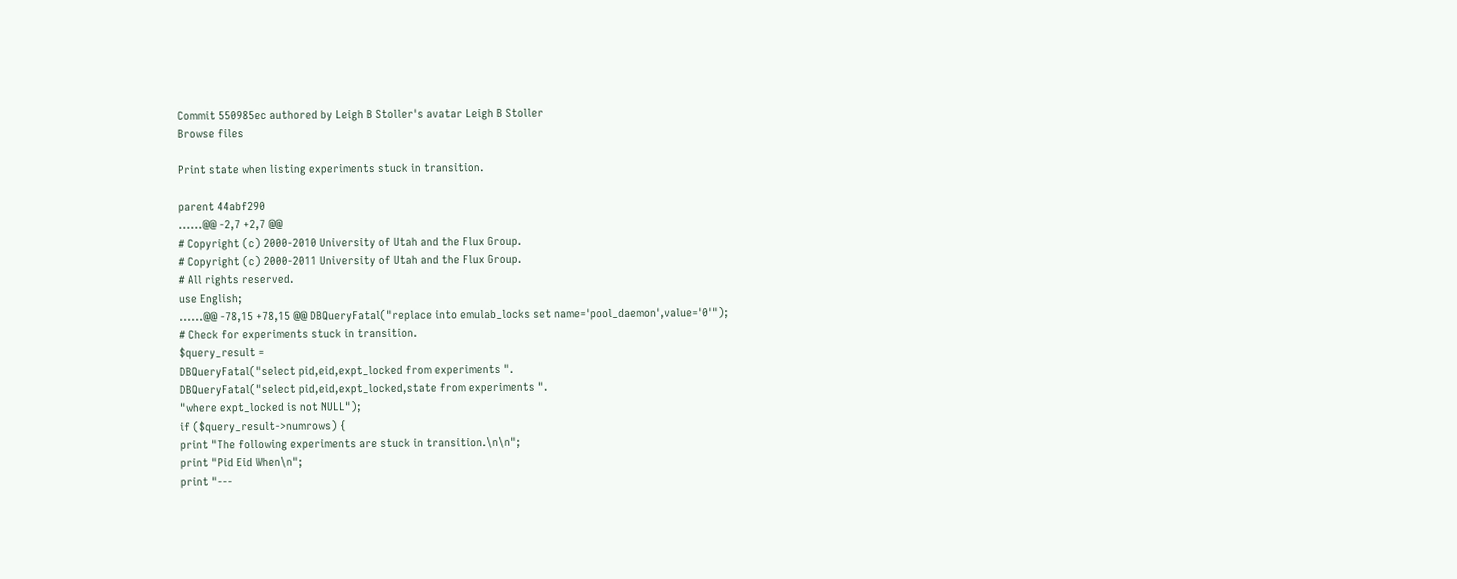Commit 550985ec authored by Leigh B Stoller's avatar Leigh B Stoller
Browse files

Print state when listing experiments stuck in transition.

parent 44abf290
......@@ -2,7 +2,7 @@
# Copyright (c) 2000-2010 University of Utah and the Flux Group.
# Copyright (c) 2000-2011 University of Utah and the Flux Group.
# All rights reserved.
use English;
......@@ -78,15 +78,15 @@ DBQueryFatal("replace into emulab_locks set name='pool_daemon',value='0'");
# Check for experiments stuck in transition.
$query_result =
DBQueryFatal("select pid,eid,expt_locked from experiments ".
DBQueryFatal("select pid,eid,expt_locked,state from experiments ".
"where expt_locked is not NULL");
if ($query_result->numrows) {
print "The following experiments are stuck in transition.\n\n";
print "Pid Eid When\n";
print "---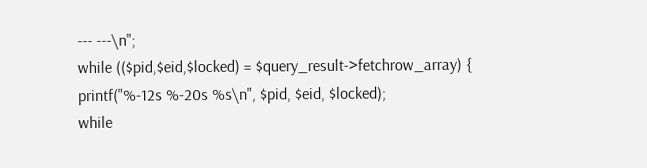--- ---\n";
while (($pid,$eid,$locked) = $query_result->fetchrow_array) {
printf("%-12s %-20s %s\n", $pid, $eid, $locked);
while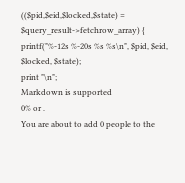(($pid,$eid,$locked,$state) = $query_result->fetchrow_array) {
printf("%-12s %-20s %s %s\n", $pid, $eid, $locked, $state);
print "\n";
Markdown is supported
0% or .
You are about to add 0 people to the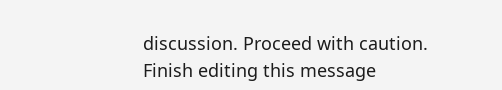discussion. Proceed with caution.
Finish editing this message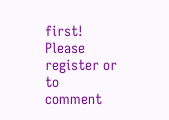first!
Please register or to comment